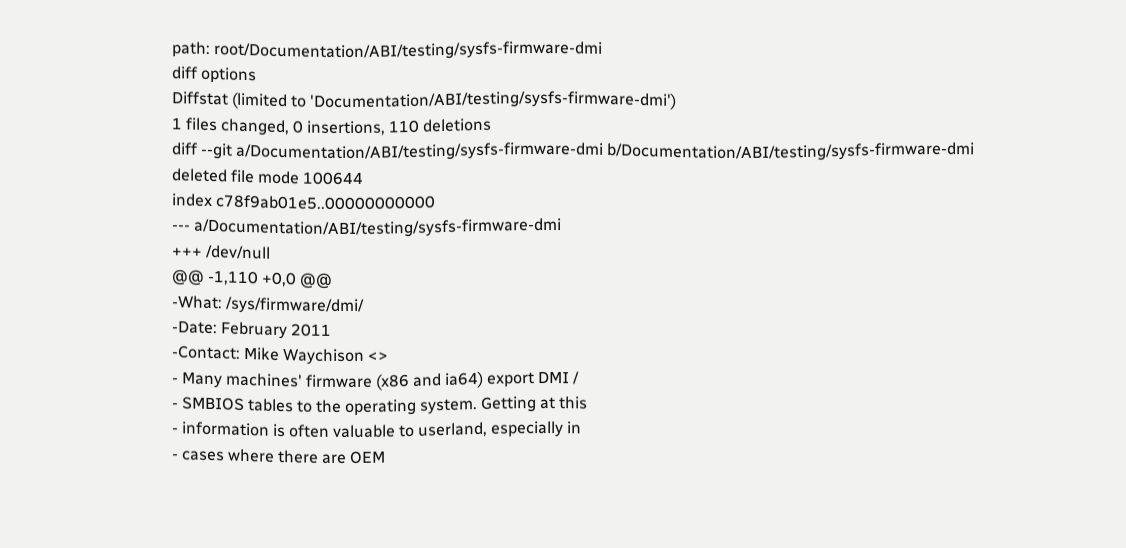path: root/Documentation/ABI/testing/sysfs-firmware-dmi
diff options
Diffstat (limited to 'Documentation/ABI/testing/sysfs-firmware-dmi')
1 files changed, 0 insertions, 110 deletions
diff --git a/Documentation/ABI/testing/sysfs-firmware-dmi b/Documentation/ABI/testing/sysfs-firmware-dmi
deleted file mode 100644
index c78f9ab01e5..00000000000
--- a/Documentation/ABI/testing/sysfs-firmware-dmi
+++ /dev/null
@@ -1,110 +0,0 @@
-What: /sys/firmware/dmi/
-Date: February 2011
-Contact: Mike Waychison <>
- Many machines' firmware (x86 and ia64) export DMI /
- SMBIOS tables to the operating system. Getting at this
- information is often valuable to userland, especially in
- cases where there are OEM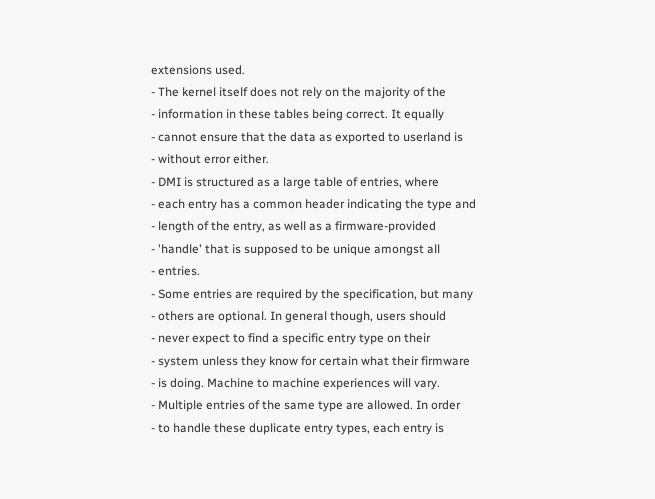extensions used.
- The kernel itself does not rely on the majority of the
- information in these tables being correct. It equally
- cannot ensure that the data as exported to userland is
- without error either.
- DMI is structured as a large table of entries, where
- each entry has a common header indicating the type and
- length of the entry, as well as a firmware-provided
- 'handle' that is supposed to be unique amongst all
- entries.
- Some entries are required by the specification, but many
- others are optional. In general though, users should
- never expect to find a specific entry type on their
- system unless they know for certain what their firmware
- is doing. Machine to machine experiences will vary.
- Multiple entries of the same type are allowed. In order
- to handle these duplicate entry types, each entry is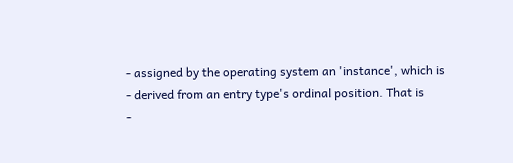- assigned by the operating system an 'instance', which is
- derived from an entry type's ordinal position. That is
-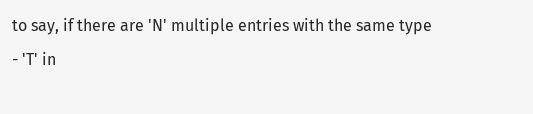to say, if there are 'N' multiple entries with the same type
- 'T' in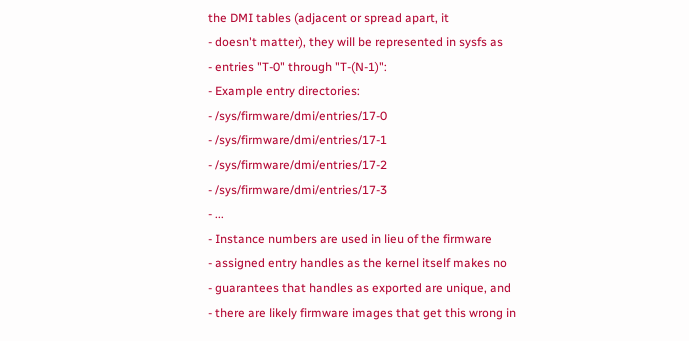the DMI tables (adjacent or spread apart, it
- doesn't matter), they will be represented in sysfs as
- entries "T-0" through "T-(N-1)":
- Example entry directories:
- /sys/firmware/dmi/entries/17-0
- /sys/firmware/dmi/entries/17-1
- /sys/firmware/dmi/entries/17-2
- /sys/firmware/dmi/entries/17-3
- ...
- Instance numbers are used in lieu of the firmware
- assigned entry handles as the kernel itself makes no
- guarantees that handles as exported are unique, and
- there are likely firmware images that get this wrong in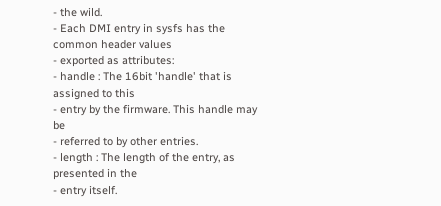- the wild.
- Each DMI entry in sysfs has the common header values
- exported as attributes:
- handle : The 16bit 'handle' that is assigned to this
- entry by the firmware. This handle may be
- referred to by other entries.
- length : The length of the entry, as presented in the
- entry itself.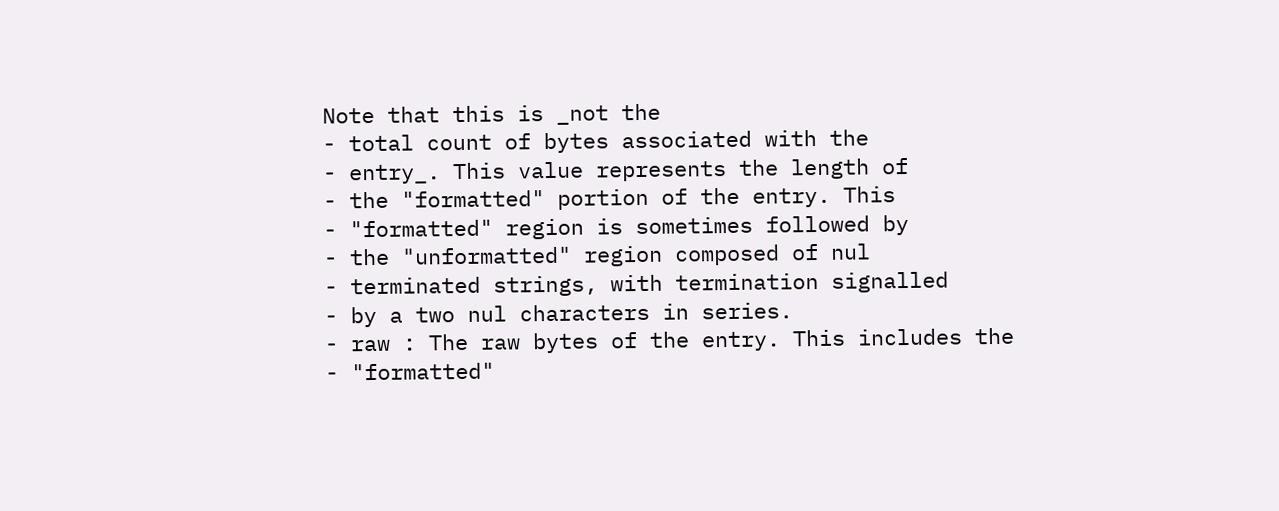Note that this is _not the
- total count of bytes associated with the
- entry_. This value represents the length of
- the "formatted" portion of the entry. This
- "formatted" region is sometimes followed by
- the "unformatted" region composed of nul
- terminated strings, with termination signalled
- by a two nul characters in series.
- raw : The raw bytes of the entry. This includes the
- "formatted"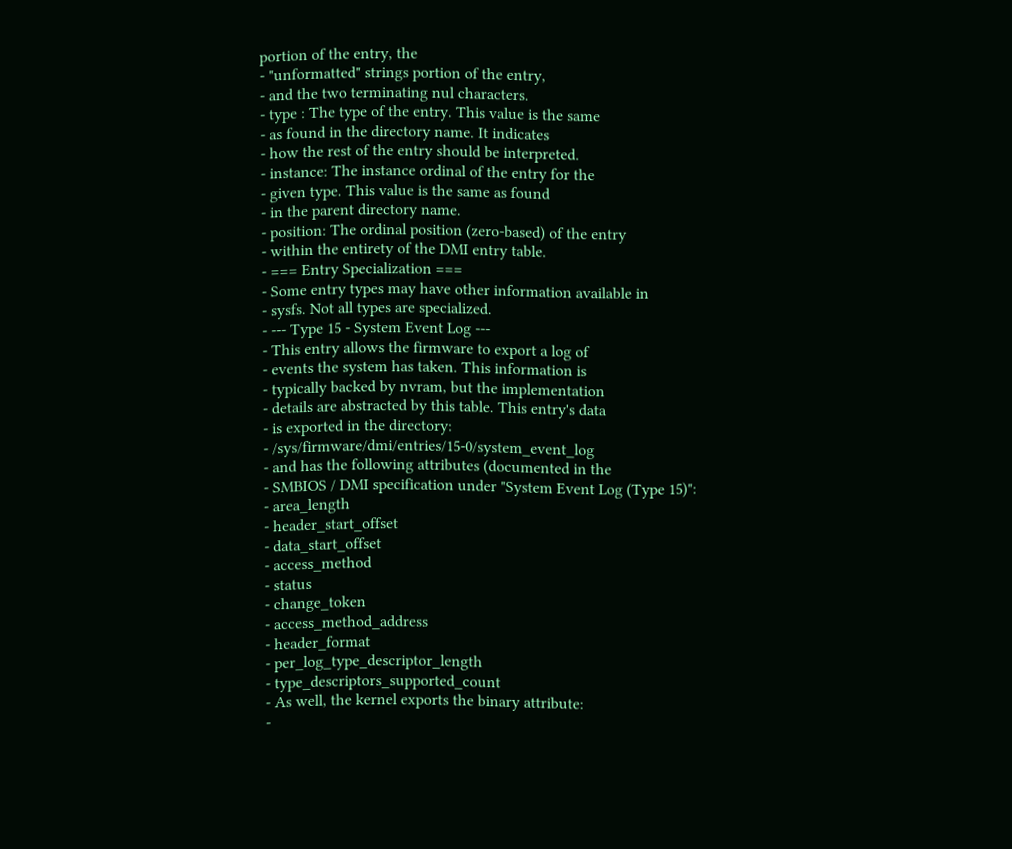portion of the entry, the
- "unformatted" strings portion of the entry,
- and the two terminating nul characters.
- type : The type of the entry. This value is the same
- as found in the directory name. It indicates
- how the rest of the entry should be interpreted.
- instance: The instance ordinal of the entry for the
- given type. This value is the same as found
- in the parent directory name.
- position: The ordinal position (zero-based) of the entry
- within the entirety of the DMI entry table.
- === Entry Specialization ===
- Some entry types may have other information available in
- sysfs. Not all types are specialized.
- --- Type 15 - System Event Log ---
- This entry allows the firmware to export a log of
- events the system has taken. This information is
- typically backed by nvram, but the implementation
- details are abstracted by this table. This entry's data
- is exported in the directory:
- /sys/firmware/dmi/entries/15-0/system_event_log
- and has the following attributes (documented in the
- SMBIOS / DMI specification under "System Event Log (Type 15)":
- area_length
- header_start_offset
- data_start_offset
- access_method
- status
- change_token
- access_method_address
- header_format
- per_log_type_descriptor_length
- type_descriptors_supported_count
- As well, the kernel exports the binary attribute:
-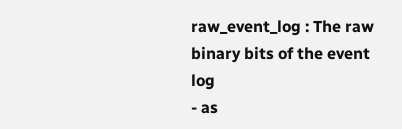raw_event_log : The raw binary bits of the event log
- as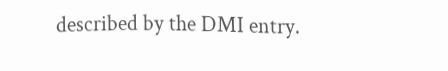described by the DMI entry.